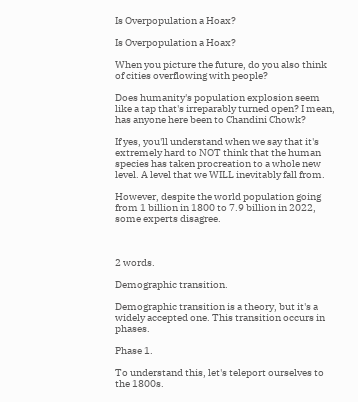Is Overpopulation a Hoax?

Is Overpopulation a Hoax?

When you picture the future, do you also think of cities overflowing with people?

Does humanity's population explosion seem like a tap that's irreparably turned open? I mean, has anyone here been to Chandini Chowk?

If yes, you'll understand when we say that it's extremely hard to NOT think that the human species has taken procreation to a whole new level. A level that we WILL inevitably fall from.

However, despite the world population going from 1 billion in 1800 to 7.9 billion in 2022, some experts disagree.



2 words.

Demographic transition.

Demographic transition is a theory, but it's a widely accepted one. This transition occurs in phases.

Phase 1.

To understand this, let's teleport ourselves to the 1800s.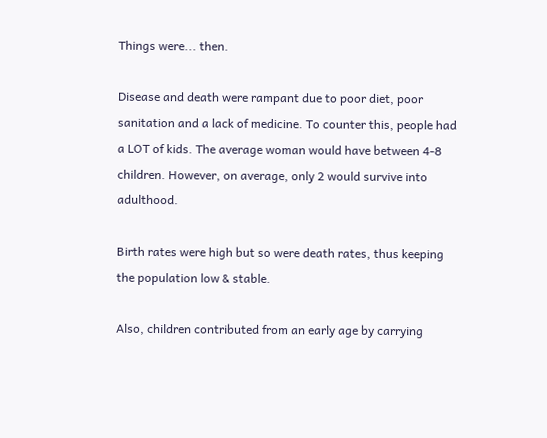Things were... then.

Disease and death were rampant due to poor diet, poor sanitation and a lack of medicine. To counter this, people had a LOT of kids. The average woman would have between 4-8 children. However, on average, only 2 would survive into adulthood.

Birth rates were high but so were death rates, thus keeping the population low & stable.

Also, children contributed from an early age by carrying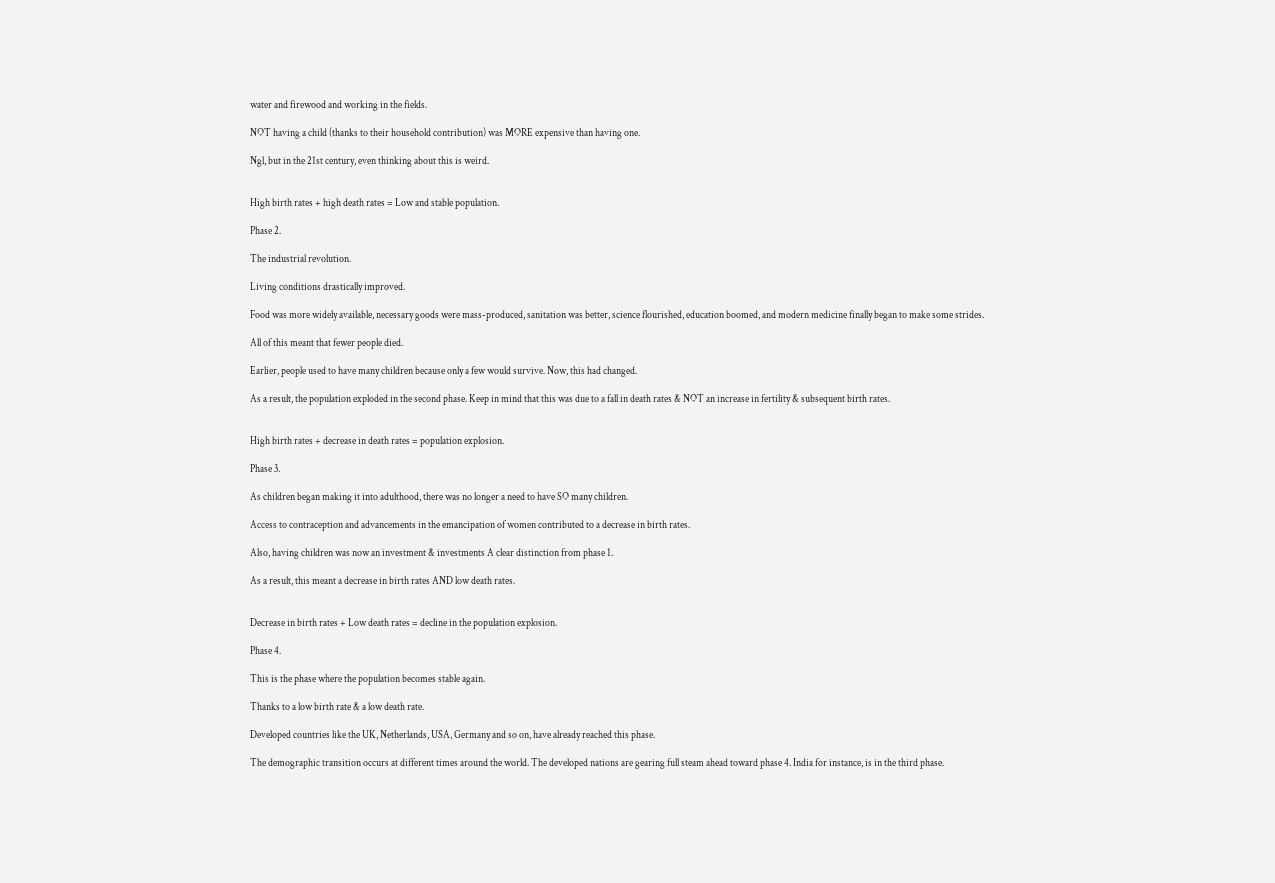water and firewood and working in the fields.

NOT having a child (thanks to their household contribution) was MORE expensive than having one.

Ngl, but in the 21st century, even thinking about this is weird.


High birth rates + high death rates = Low and stable population.

Phase 2.

The industrial revolution.

Living conditions drastically improved.

Food was more widely available, necessary goods were mass-produced, sanitation was better, science flourished, education boomed, and modern medicine finally began to make some strides.

All of this meant that fewer people died.

Earlier, people used to have many children because only a few would survive. Now, this had changed.

As a result, the population exploded in the second phase. Keep in mind that this was due to a fall in death rates & NOT an increase in fertility & subsequent birth rates.


High birth rates + decrease in death rates = population explosion.

Phase 3.

As children began making it into adulthood, there was no longer a need to have SO many children.

Access to contraception and advancements in the emancipation of women contributed to a decrease in birth rates.

Also, having children was now an investment & investments A clear distinction from phase 1.

As a result, this meant a decrease in birth rates AND low death rates.


Decrease in birth rates + Low death rates = decline in the population explosion.

Phase 4.

This is the phase where the population becomes stable again.

Thanks to a low birth rate & a low death rate.

Developed countries like the UK, Netherlands, USA, Germany and so on, have already reached this phase.

The demographic transition occurs at different times around the world. The developed nations are gearing full steam ahead toward phase 4. India for instance, is in the third phase.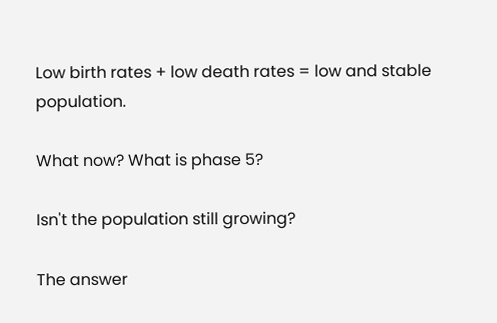Low birth rates + low death rates = low and stable population.

What now? What is phase 5?

Isn't the population still growing?

The answer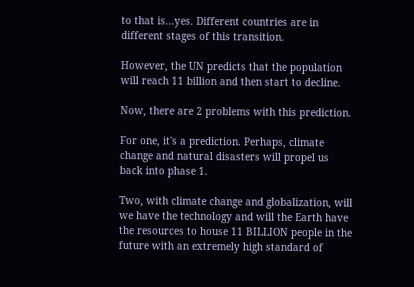to that is...yes. Different countries are in different stages of this transition.

However, the UN predicts that the population will reach 11 billion and then start to decline.

Now, there are 2 problems with this prediction.

For one, it's a prediction. Perhaps, climate change and natural disasters will propel us back into phase 1.

Two, with climate change and globalization, will we have the technology and will the Earth have the resources to house 11 BILLION people in the future with an extremely high standard of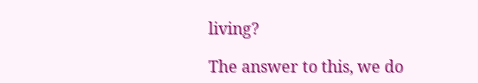living?

The answer to this, we do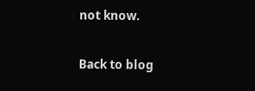not know.

Back to blog